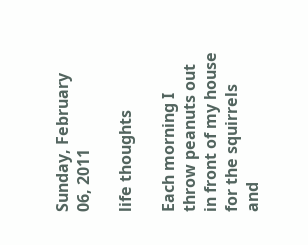Sunday, February 06, 2011

life thoughts

Each morning I throw peanuts out in front of my house for the squirrels and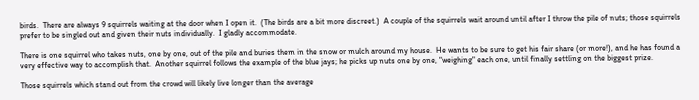birds.  There are always 9 squirrels waiting at the door when I open it.  (The birds are a bit more discreet.)  A couple of the squirrels wait around until after I throw the pile of nuts; those squirrels prefer to be singled out and given their nuts individually.  I gladly accommodate.

There is one squirrel who takes nuts, one by one, out of the pile and buries them in the snow or mulch around my house.  He wants to be sure to get his fair share (or more!), and he has found a very effective way to accomplish that.  Another squirrel follows the example of the blue jays; he picks up nuts one by one, "weighing" each one, until finally settling on the biggest prize.

Those squirrels which stand out from the crowd will likely live longer than the average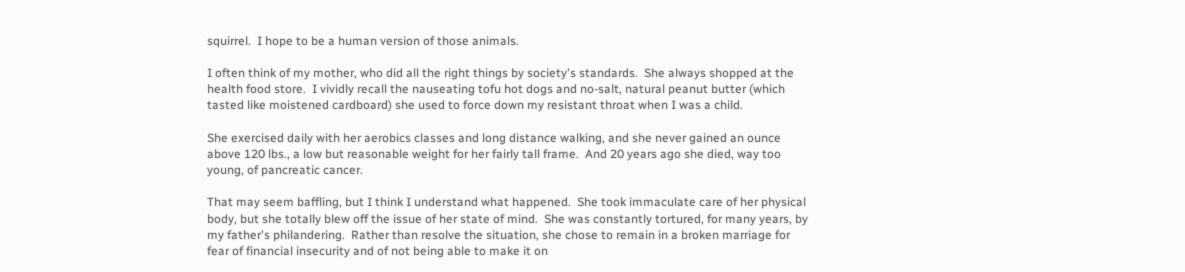squirrel.  I hope to be a human version of those animals.

I often think of my mother, who did all the right things by society's standards.  She always shopped at the health food store.  I vividly recall the nauseating tofu hot dogs and no-salt, natural peanut butter (which tasted like moistened cardboard) she used to force down my resistant throat when I was a child.

She exercised daily with her aerobics classes and long distance walking, and she never gained an ounce above 120 lbs., a low but reasonable weight for her fairly tall frame.  And 20 years ago she died, way too young, of pancreatic cancer.

That may seem baffling, but I think I understand what happened.  She took immaculate care of her physical body, but she totally blew off the issue of her state of mind.  She was constantly tortured, for many years, by my father's philandering.  Rather than resolve the situation, she chose to remain in a broken marriage for fear of financial insecurity and of not being able to make it on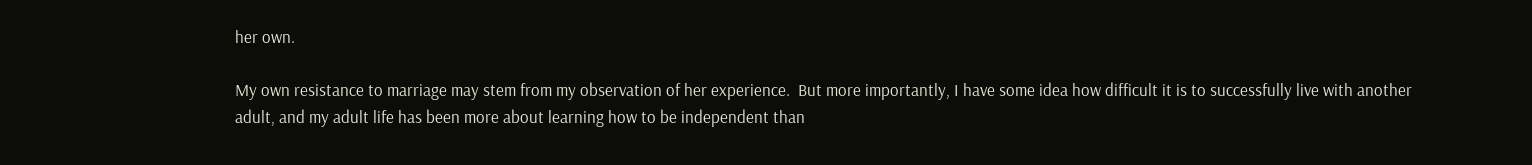her own.

My own resistance to marriage may stem from my observation of her experience.  But more importantly, I have some idea how difficult it is to successfully live with another adult, and my adult life has been more about learning how to be independent than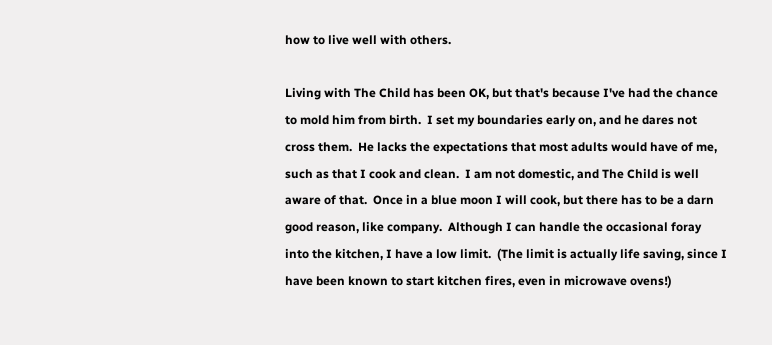how to live well with others.

Living with The Child has been OK, but that's because I've had the chance to mold him from birth.  I set my boundaries early on, and he dares not cross them.  He lacks the expectations that most adults would have of me, such as that I cook and clean.  I am not domestic, and The Child is well aware of that.  Once in a blue moon I will cook, but there has to be a darn good reason, like company.  Although I can handle the occasional foray into the kitchen, I have a low limit.  (The limit is actually life saving, since I have been known to start kitchen fires, even in microwave ovens!)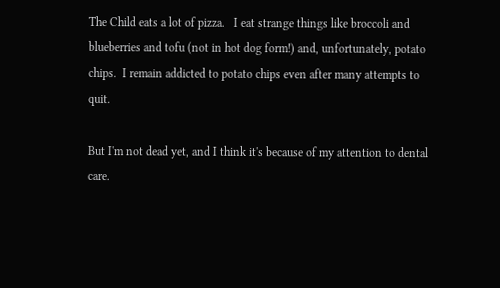The Child eats a lot of pizza.   I eat strange things like broccoli and blueberries and tofu (not in hot dog form!) and, unfortunately, potato chips.  I remain addicted to potato chips even after many attempts to quit.

But I'm not dead yet, and I think it's because of my attention to dental care.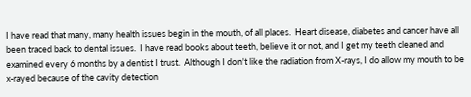I have read that many, many health issues begin in the mouth, of all places.  Heart disease, diabetes and cancer have all been traced back to dental issues.  I have read books about teeth, believe it or not, and I get my teeth cleaned and examined every 6 months by a dentist I trust.  Although I don't like the radiation from X-rays, I do allow my mouth to be x-rayed because of the cavity detection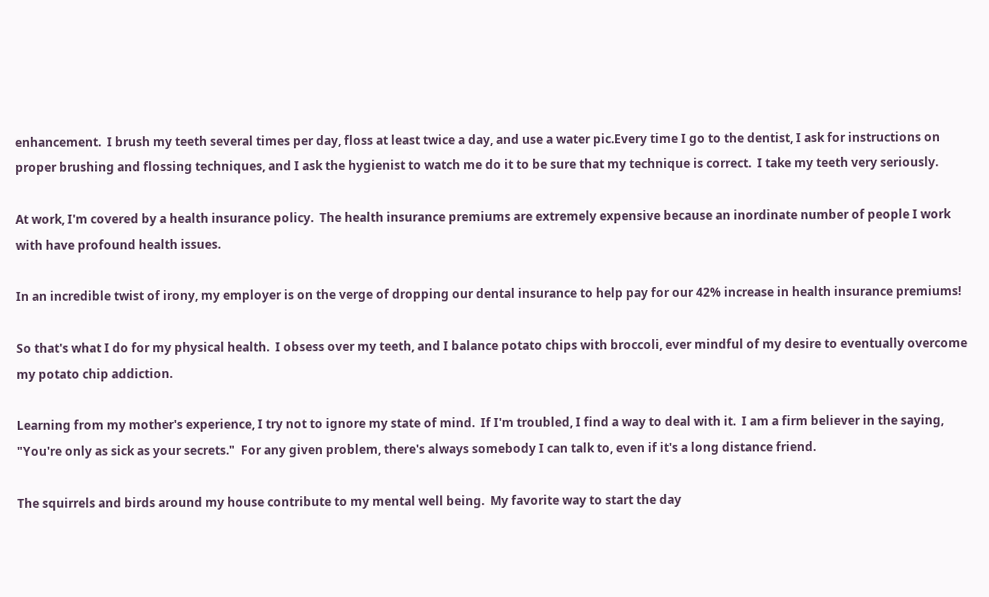enhancement.  I brush my teeth several times per day, floss at least twice a day, and use a water pic.Every time I go to the dentist, I ask for instructions on proper brushing and flossing techniques, and I ask the hygienist to watch me do it to be sure that my technique is correct.  I take my teeth very seriously.

At work, I'm covered by a health insurance policy.  The health insurance premiums are extremely expensive because an inordinate number of people I work with have profound health issues.

In an incredible twist of irony, my employer is on the verge of dropping our dental insurance to help pay for our 42% increase in health insurance premiums!

So that's what I do for my physical health.  I obsess over my teeth, and I balance potato chips with broccoli, ever mindful of my desire to eventually overcome my potato chip addiction.

Learning from my mother's experience, I try not to ignore my state of mind.  If I'm troubled, I find a way to deal with it.  I am a firm believer in the saying, "You're only as sick as your secrets."  For any given problem, there's always somebody I can talk to, even if it's a long distance friend.

The squirrels and birds around my house contribute to my mental well being.  My favorite way to start the day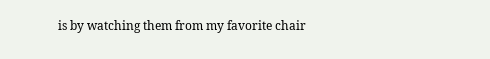is by watching them from my favorite chair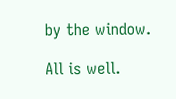by the window.

All is well.